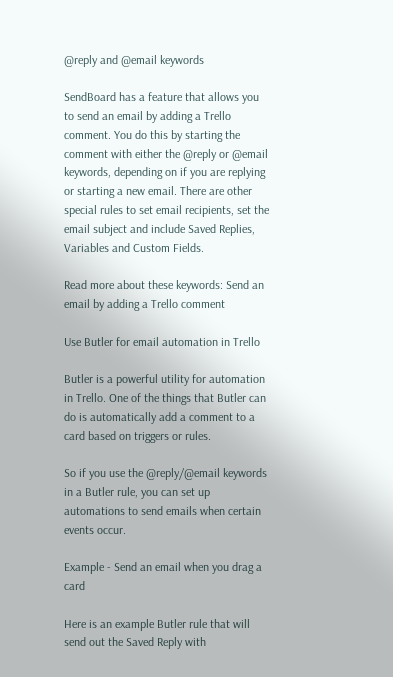@reply and @email keywords

SendBoard has a feature that allows you to send an email by adding a Trello comment. You do this by starting the comment with either the @reply or @email keywords, depending on if you are replying or starting a new email. There are other special rules to set email recipients, set the email subject and include Saved Replies, Variables and Custom Fields.

Read more about these keywords: Send an email by adding a Trello comment

Use Butler for email automation in Trello

Butler is a powerful utility for automation in Trello. One of the things that Butler can do is automatically add a comment to a card based on triggers or rules.

So if you use the @reply/@email keywords in a Butler rule, you can set up automations to send emails when certain events occur.

Example - Send an email when you drag a card

Here is an example Butler rule that will send out the Saved Reply with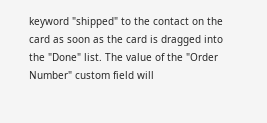keyword "shipped" to the contact on the card as soon as the card is dragged into the "Done" list. The value of the "Order Number" custom field will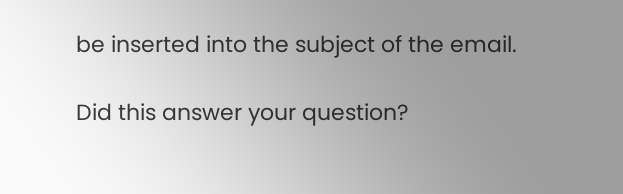be inserted into the subject of the email.

Did this answer your question?